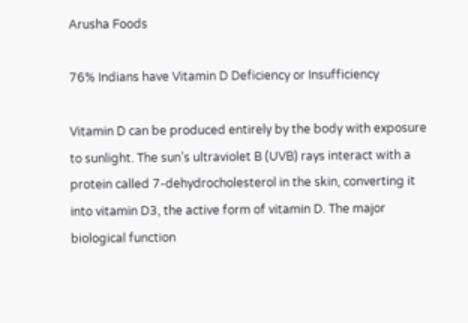Arusha Foods

76% Indians have Vitamin D Deficiency or Insufficiency

Vitamin D can be produced entirely by the body with exposure to sunlight. The sun’s ultraviolet B (UVB) rays interact with a protein called 7-dehydrocholesterol in the skin, converting it into vitamin D3, the active form of vitamin D. The major biological function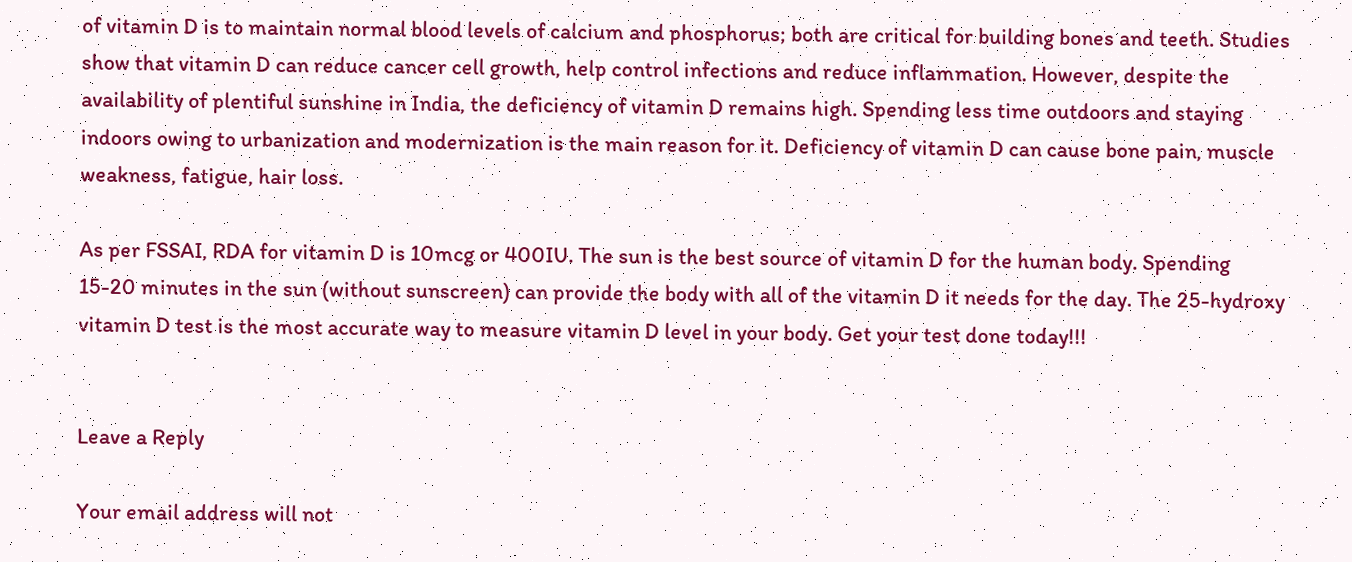of vitamin D is to maintain normal blood levels of calcium and phosphorus; both are critical for building bones and teeth. Studies show that vitamin D can reduce cancer cell growth, help control infections and reduce inflammation. However, despite the availability of plentiful sunshine in India, the deficiency of vitamin D remains high. Spending less time outdoors and staying indoors owing to urbanization and modernization is the main reason for it. Deficiency of vitamin D can cause bone pain, muscle weakness, fatigue, hair loss.

As per FSSAI, RDA for vitamin D is 10mcg or 400IU. The sun is the best source of vitamin D for the human body. Spending 15-20 minutes in the sun (without sunscreen) can provide the body with all of the vitamin D it needs for the day. The 25-hydroxy vitamin D test is the most accurate way to measure vitamin D level in your body. Get your test done today!!!


Leave a Reply

Your email address will not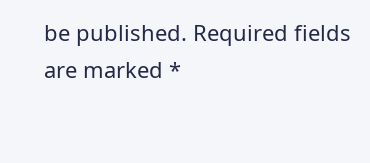be published. Required fields are marked *